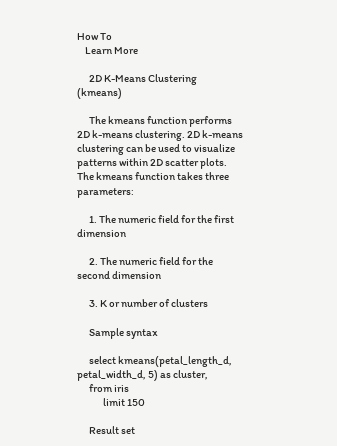How To
    Learn More

      2D K-Means Clustering (kmeans)

      The kmeans function performs 2D k-means clustering. 2D k-means clustering can be used to visualize patterns within 2D scatter plots. The kmeans function takes three parameters:

      1. The numeric field for the first dimension

      2. The numeric field for the second dimension

      3. K or number of clusters

      Sample syntax

      select kmeans(petal_length_d, petal_width_d, 5) as cluster,
      from iris
             limit 150

      Result set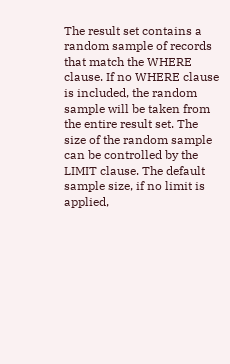The result set contains a random sample of records that match the WHERE clause. If no WHERE clause is included, the random sample will be taken from the entire result set. The size of the random sample can be controlled by the LIMIT clause. The default sample size, if no limit is applied,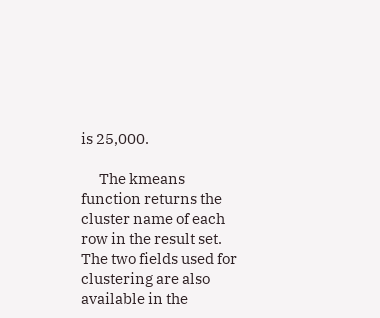is 25,000.

      The kmeans function returns the cluster name of each row in the result set. The two fields used for clustering are also available in the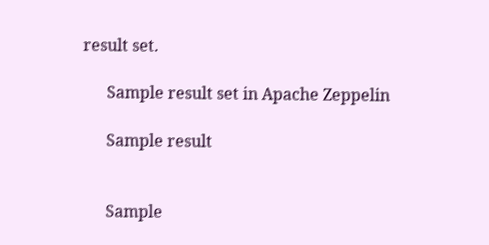result set.

      Sample result set in Apache Zeppelin

      Sample result


      Sample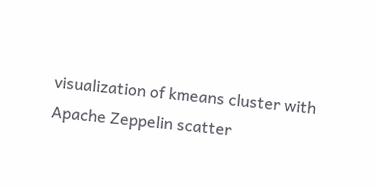visualization of kmeans cluster with Apache Zeppelin scatter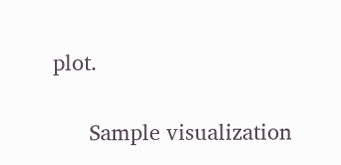plot.

      Sample visualization